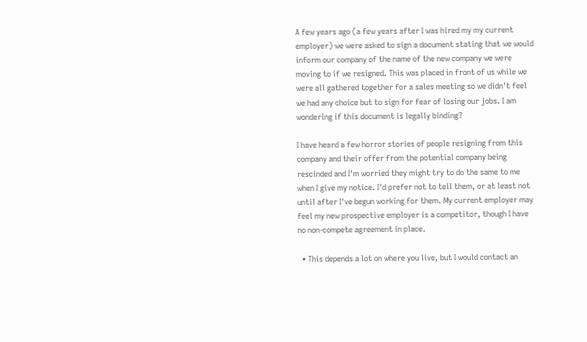A few years ago (a few years after I was hired my my current employer) we were asked to sign a document stating that we would inform our company of the name of the new company we were moving to if we resigned. This was placed in front of us while we were all gathered together for a sales meeting so we didn't feel we had any choice but to sign for fear of losing our jobs. I am wondering if this document is legally binding?

I have heard a few horror stories of people resigning from this company and their offer from the potential company being rescinded and I'm worried they might try to do the same to me when I give my notice. I'd prefer not to tell them, or at least not until after I've begun working for them. My current employer may feel my new prospective employer is a competitor, though I have no non-compete agreement in place.

  • This depends a lot on where you live, but I would contact an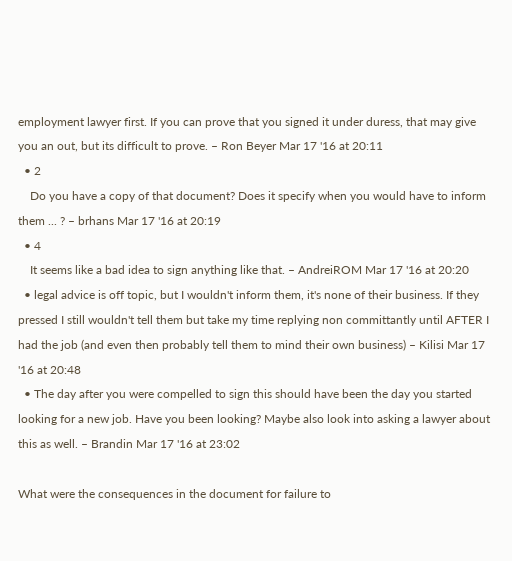employment lawyer first. If you can prove that you signed it under duress, that may give you an out, but its difficult to prove. – Ron Beyer Mar 17 '16 at 20:11
  • 2
    Do you have a copy of that document? Does it specify when you would have to inform them ... ? – brhans Mar 17 '16 at 20:19
  • 4
    It seems like a bad idea to sign anything like that. – AndreiROM Mar 17 '16 at 20:20
  • legal advice is off topic, but I wouldn't inform them, it's none of their business. If they pressed I still wouldn't tell them but take my time replying non committantly until AFTER I had the job (and even then probably tell them to mind their own business) – Kilisi Mar 17 '16 at 20:48
  • The day after you were compelled to sign this should have been the day you started looking for a new job. Have you been looking? Maybe also look into asking a lawyer about this as well. – Brandin Mar 17 '16 at 23:02

What were the consequences in the document for failure to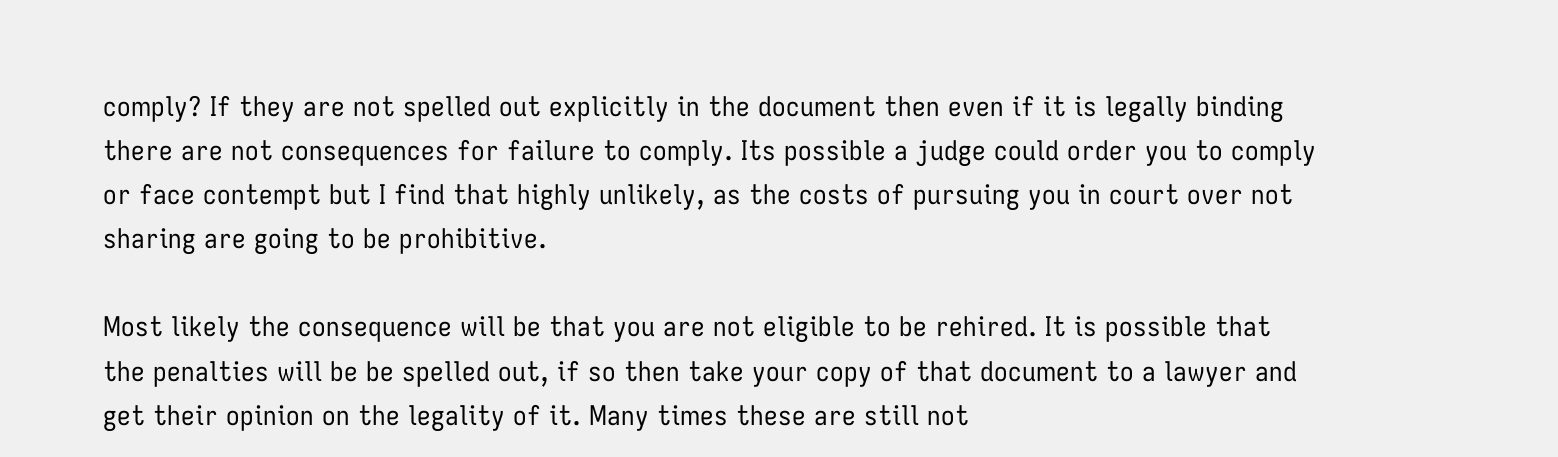comply? If they are not spelled out explicitly in the document then even if it is legally binding there are not consequences for failure to comply. Its possible a judge could order you to comply or face contempt but I find that highly unlikely, as the costs of pursuing you in court over not sharing are going to be prohibitive.

Most likely the consequence will be that you are not eligible to be rehired. It is possible that the penalties will be be spelled out, if so then take your copy of that document to a lawyer and get their opinion on the legality of it. Many times these are still not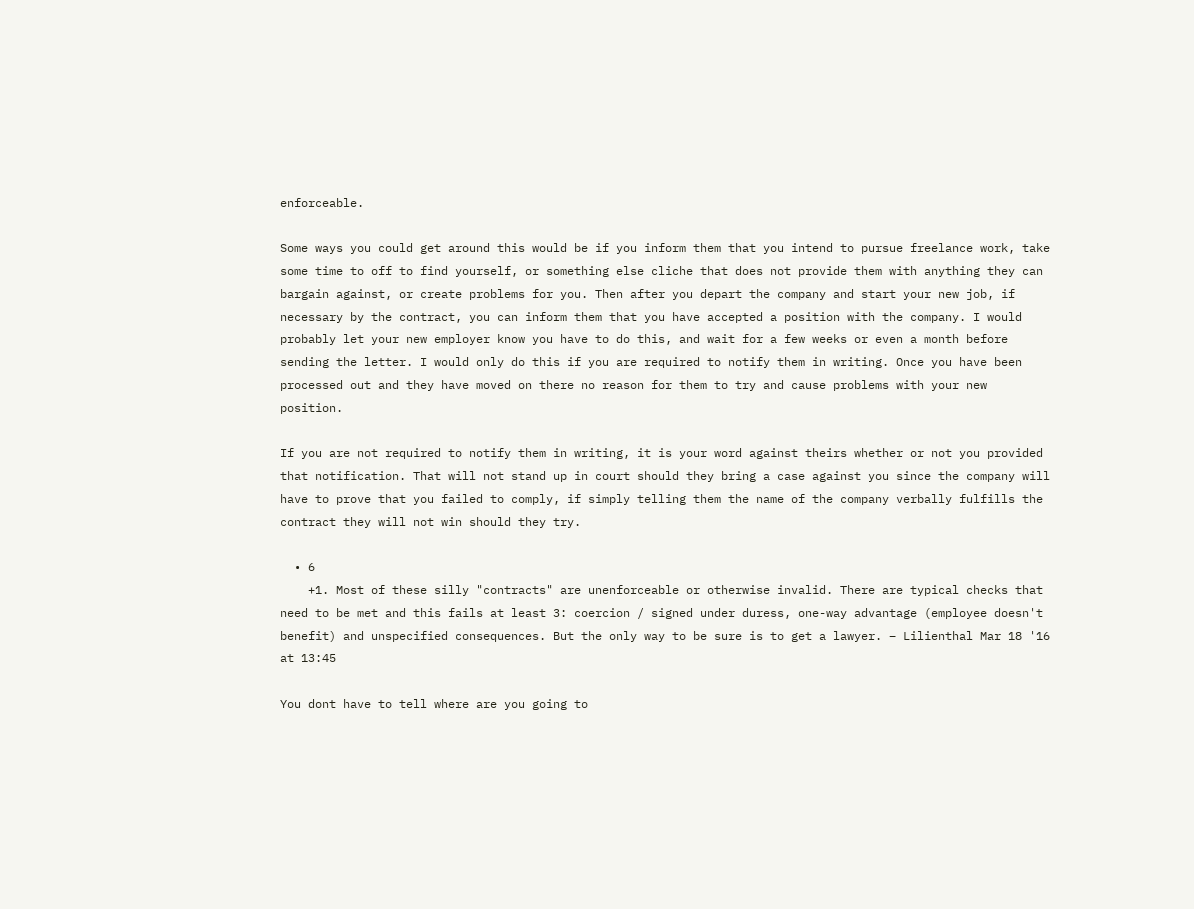enforceable.

Some ways you could get around this would be if you inform them that you intend to pursue freelance work, take some time to off to find yourself, or something else cliche that does not provide them with anything they can bargain against, or create problems for you. Then after you depart the company and start your new job, if necessary by the contract, you can inform them that you have accepted a position with the company. I would probably let your new employer know you have to do this, and wait for a few weeks or even a month before sending the letter. I would only do this if you are required to notify them in writing. Once you have been processed out and they have moved on there no reason for them to try and cause problems with your new position.

If you are not required to notify them in writing, it is your word against theirs whether or not you provided that notification. That will not stand up in court should they bring a case against you since the company will have to prove that you failed to comply, if simply telling them the name of the company verbally fulfills the contract they will not win should they try.

  • 6
    +1. Most of these silly "contracts" are unenforceable or otherwise invalid. There are typical checks that need to be met and this fails at least 3: coercion / signed under duress, one-way advantage (employee doesn't benefit) and unspecified consequences. But the only way to be sure is to get a lawyer. – Lilienthal Mar 18 '16 at 13:45

You dont have to tell where are you going to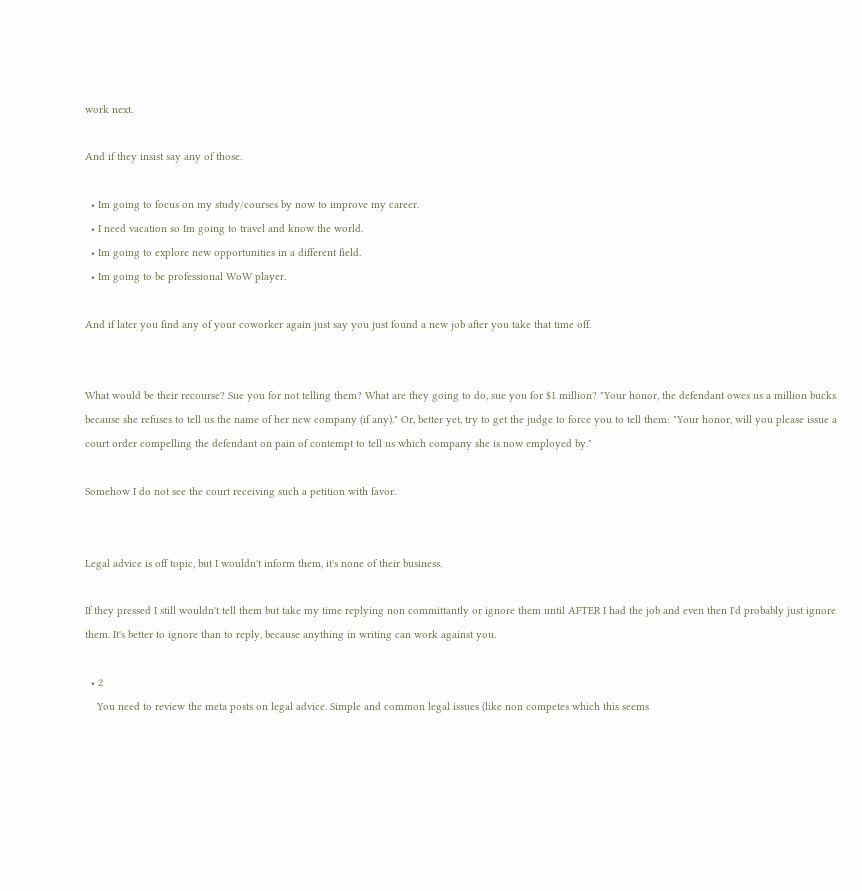work next.

And if they insist say any of those.

  • Im going to focus on my study/courses by now to improve my career.
  • I need vacation so Im going to travel and know the world.
  • Im going to explore new opportunities in a different field.
  • Im going to be professional WoW player.

And if later you find any of your coworker again just say you just found a new job after you take that time off.


What would be their recourse? Sue you for not telling them? What are they going to do, sue you for $1 million? "Your honor, the defendant owes us a million bucks because she refuses to tell us the name of her new company (if any)." Or, better yet, try to get the judge to force you to tell them: "Your honor, will you please issue a court order compelling the defendant on pain of contempt to tell us which company she is now employed by."

Somehow I do not see the court receiving such a petition with favor.


Legal advice is off topic, but I wouldn't inform them, it's none of their business.

If they pressed I still wouldn't tell them but take my time replying non committantly or ignore them until AFTER I had the job and even then I'd probably just ignore them. It's better to ignore than to reply, because anything in writing can work against you.

  • 2
    You need to review the meta posts on legal advice. Simple and common legal issues (like non competes which this seems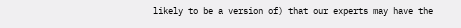likely to be a version of) that our experts may have the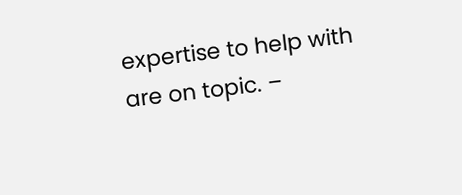expertise to help with are on topic. –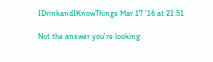IDrinkandIKnowThings Mar 17 '16 at 21:51

Not the answer you're looking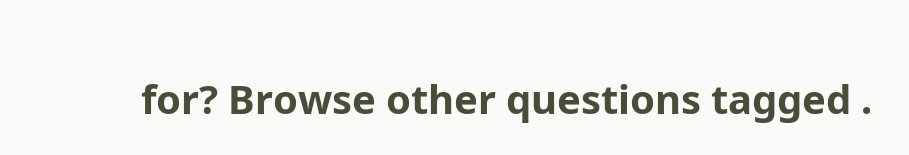for? Browse other questions tagged .